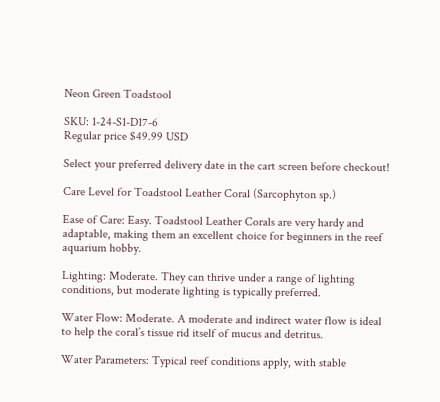Neon Green Toadstool

SKU: 1-24-S1-D17-6
Regular price $49.99 USD

Select your preferred delivery date in the cart screen before checkout!

Care Level for Toadstool Leather Coral (Sarcophyton sp.)

Ease of Care: Easy. Toadstool Leather Corals are very hardy and adaptable, making them an excellent choice for beginners in the reef aquarium hobby.

Lighting: Moderate. They can thrive under a range of lighting conditions, but moderate lighting is typically preferred.

Water Flow: Moderate. A moderate and indirect water flow is ideal to help the coral’s tissue rid itself of mucus and detritus.

Water Parameters: Typical reef conditions apply, with stable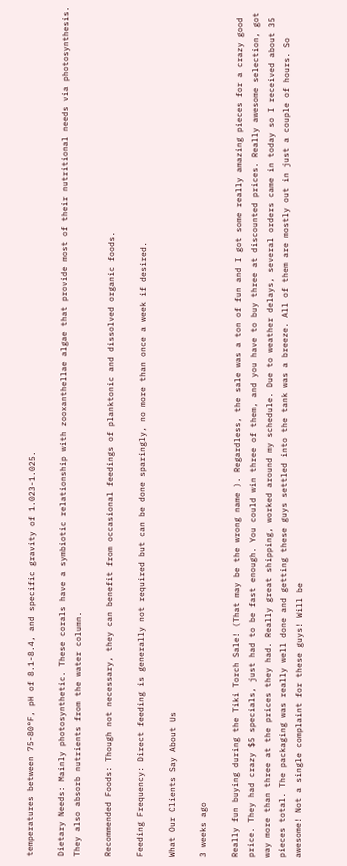temperatures between 75-80°F, pH of 8.1-8.4, and specific gravity of 1.023-1.025.

Dietary Needs: Mainly photosynthetic. These corals have a symbiotic relationship with zooxanthellae algae that provide most of their nutritional needs via photosynthesis. They also absorb nutrients from the water column.

Recommended Foods: Though not necessary, they can benefit from occasional feedings of planktonic and dissolved organic foods.

Feeding Frequency: Direct feeding is generally not required but can be done sparingly, no more than once a week if desired.

What Our Clients Say About Us

3 weeks ago

Really fun buying during the Tiki Torch Sale! (That may be the wrong name ). Regardless, the sale was a ton of fun and I got some really amazing pieces for a crazy good price. They had crazy $5 specials, just had to be fast enough. You could win three of them, and you have to buy three at discounted prices. Really awesome selection, got way more than three at the prices they had. Really great shipping, worked around my schedule. Due to weather delays, several orders came in today so I received about 35 pieces total. The packaging was really well done and getting these guys settled into the tank was a breeze. All of them are mostly out in just a couple of hours. So awesome! Not a single complaint for these guys! Will be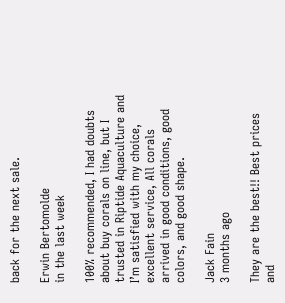back for the next sale.

Erwin Bertomolde
in the last week

100% recommended, I had doubts about buy corals on line, but I trusted in Riptide Aquaculture and I’m satisfied with my choice, excellent service, All corals arrived in good conditions, good colors, and good shape.

Jack Fain
3 months ago

They are the best!! Best prices and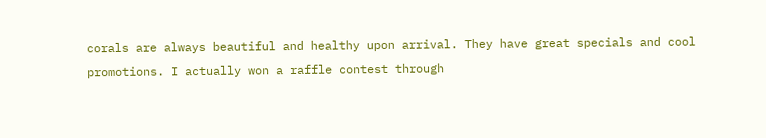corals are always beautiful and healthy upon arrival. They have great specials and cool promotions. I actually won a raffle contest through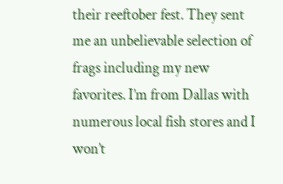their reeftober fest. They sent me an unbelievable selection of frags including my new favorites. I’m from Dallas with numerous local fish stores and I won’t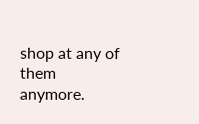shop at any of them anymore.